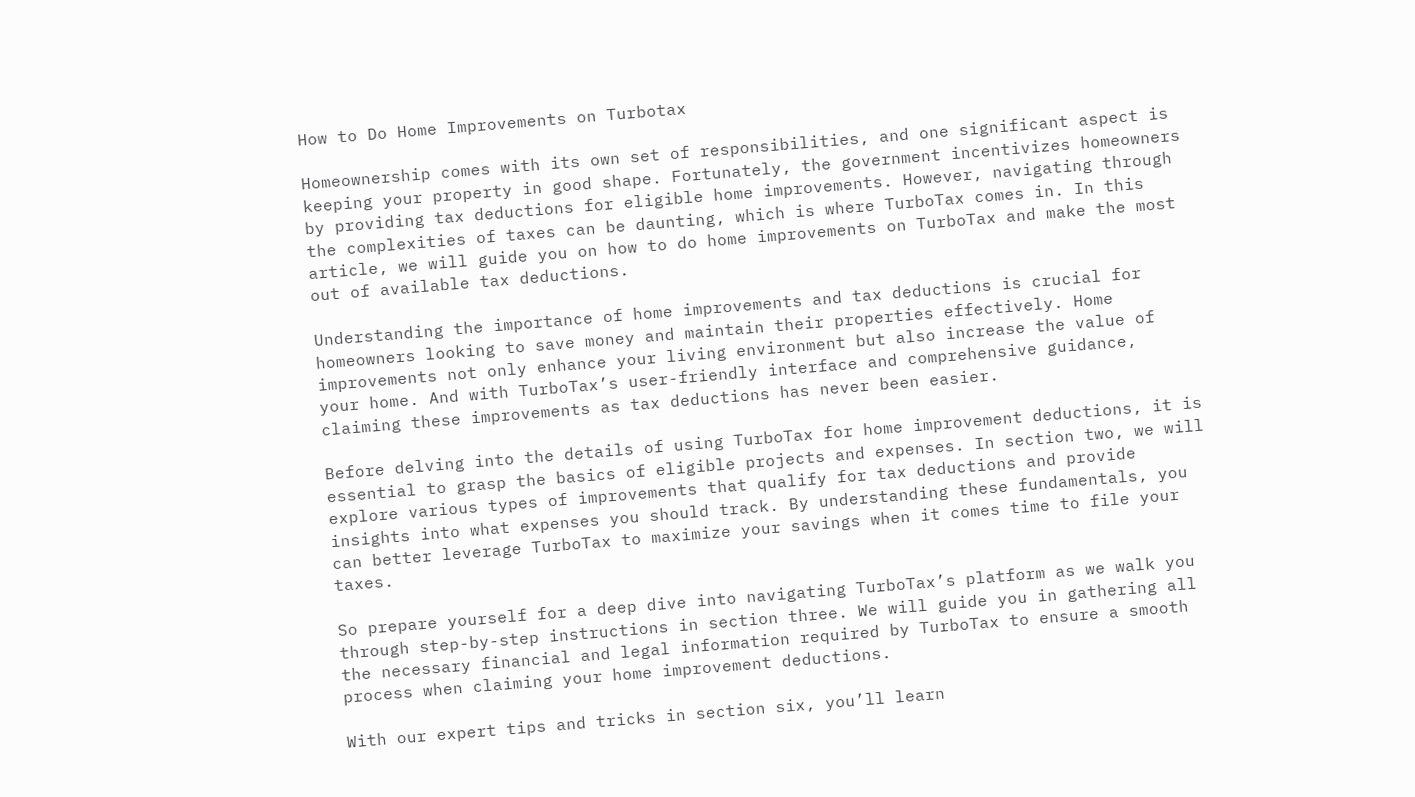How to Do Home Improvements on Turbotax

Homeownership comes with its own set of responsibilities, and one significant aspect is keeping your property in good shape. Fortunately, the government incentivizes homeowners by providing tax deductions for eligible home improvements. However, navigating through the complexities of taxes can be daunting, which is where TurboTax comes in. In this article, we will guide you on how to do home improvements on TurboTax and make the most out of available tax deductions.

Understanding the importance of home improvements and tax deductions is crucial for homeowners looking to save money and maintain their properties effectively. Home improvements not only enhance your living environment but also increase the value of your home. And with TurboTax’s user-friendly interface and comprehensive guidance, claiming these improvements as tax deductions has never been easier.

Before delving into the details of using TurboTax for home improvement deductions, it is essential to grasp the basics of eligible projects and expenses. In section two, we will explore various types of improvements that qualify for tax deductions and provide insights into what expenses you should track. By understanding these fundamentals, you can better leverage TurboTax to maximize your savings when it comes time to file your taxes.

So prepare yourself for a deep dive into navigating TurboTax’s platform as we walk you through step-by-step instructions in section three. We will guide you in gathering all the necessary financial and legal information required by TurboTax to ensure a smooth process when claiming your home improvement deductions.

With our expert tips and tricks in section six, you’ll learn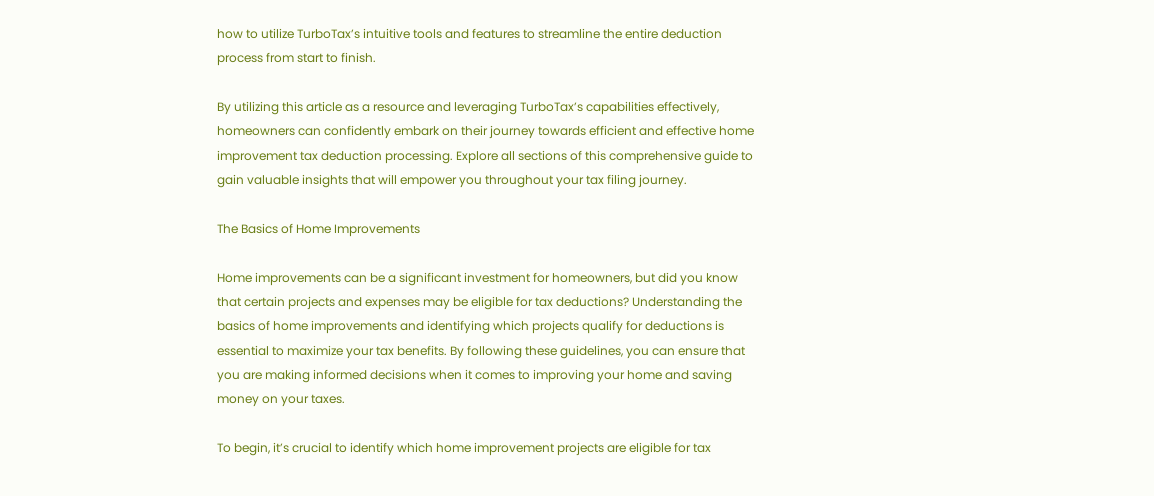how to utilize TurboTax’s intuitive tools and features to streamline the entire deduction process from start to finish.

By utilizing this article as a resource and leveraging TurboTax’s capabilities effectively, homeowners can confidently embark on their journey towards efficient and effective home improvement tax deduction processing. Explore all sections of this comprehensive guide to gain valuable insights that will empower you throughout your tax filing journey.

The Basics of Home Improvements

Home improvements can be a significant investment for homeowners, but did you know that certain projects and expenses may be eligible for tax deductions? Understanding the basics of home improvements and identifying which projects qualify for deductions is essential to maximize your tax benefits. By following these guidelines, you can ensure that you are making informed decisions when it comes to improving your home and saving money on your taxes.

To begin, it’s crucial to identify which home improvement projects are eligible for tax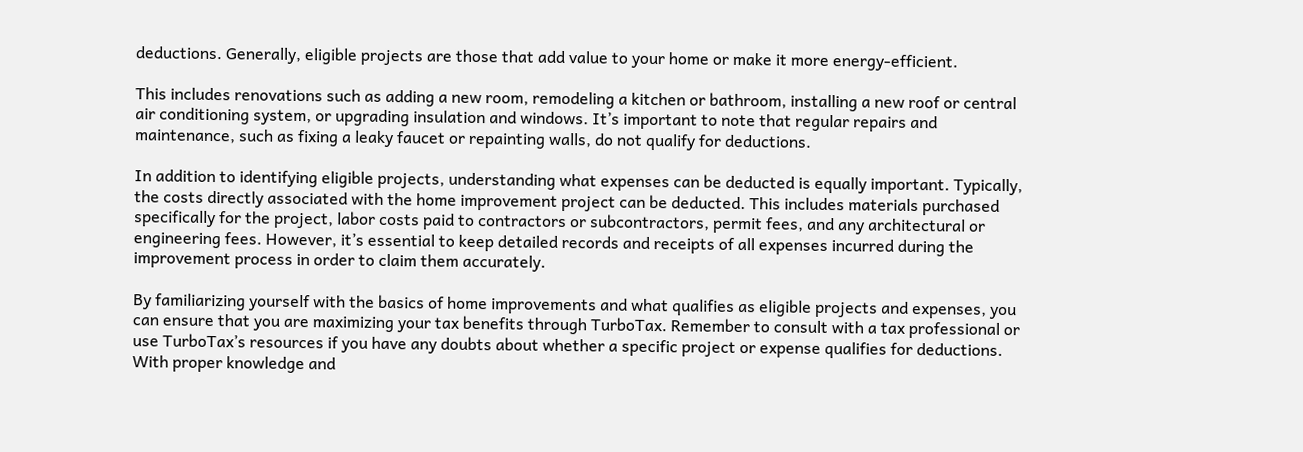deductions. Generally, eligible projects are those that add value to your home or make it more energy-efficient.

This includes renovations such as adding a new room, remodeling a kitchen or bathroom, installing a new roof or central air conditioning system, or upgrading insulation and windows. It’s important to note that regular repairs and maintenance, such as fixing a leaky faucet or repainting walls, do not qualify for deductions.

In addition to identifying eligible projects, understanding what expenses can be deducted is equally important. Typically, the costs directly associated with the home improvement project can be deducted. This includes materials purchased specifically for the project, labor costs paid to contractors or subcontractors, permit fees, and any architectural or engineering fees. However, it’s essential to keep detailed records and receipts of all expenses incurred during the improvement process in order to claim them accurately.

By familiarizing yourself with the basics of home improvements and what qualifies as eligible projects and expenses, you can ensure that you are maximizing your tax benefits through TurboTax. Remember to consult with a tax professional or use TurboTax’s resources if you have any doubts about whether a specific project or expense qualifies for deductions. With proper knowledge and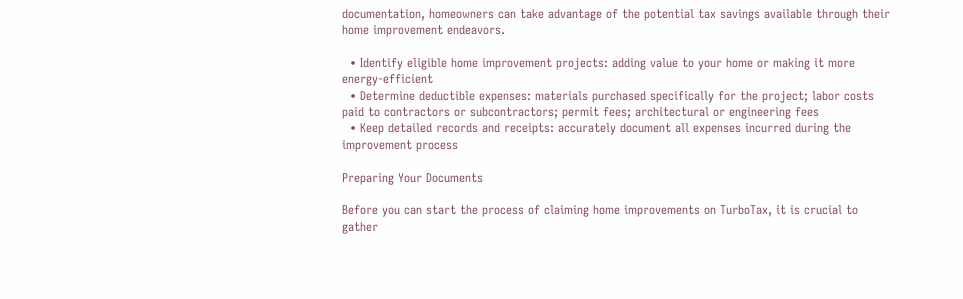documentation, homeowners can take advantage of the potential tax savings available through their home improvement endeavors.

  • Identify eligible home improvement projects: adding value to your home or making it more energy-efficient
  • Determine deductible expenses: materials purchased specifically for the project; labor costs paid to contractors or subcontractors; permit fees; architectural or engineering fees
  • Keep detailed records and receipts: accurately document all expenses incurred during the improvement process

Preparing Your Documents

Before you can start the process of claiming home improvements on TurboTax, it is crucial to gather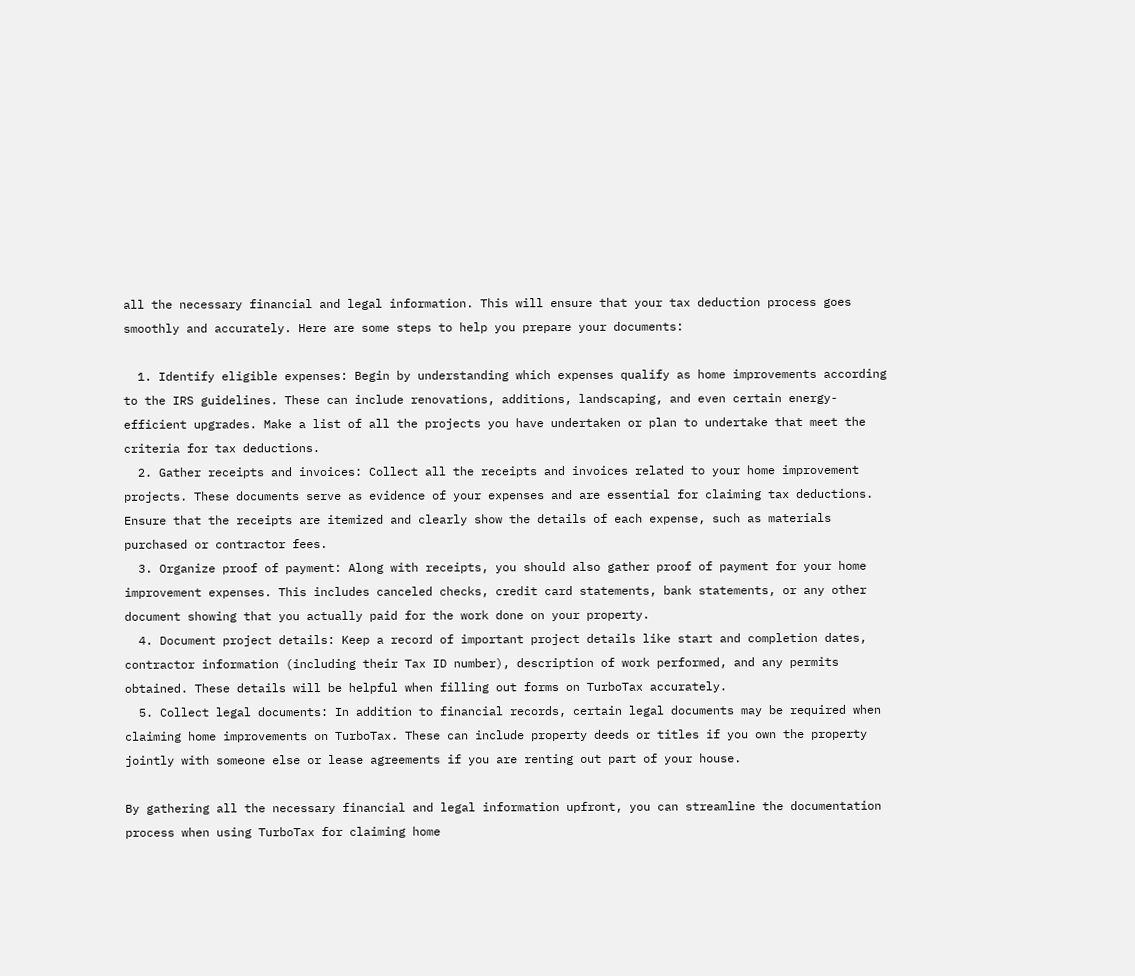all the necessary financial and legal information. This will ensure that your tax deduction process goes smoothly and accurately. Here are some steps to help you prepare your documents:

  1. Identify eligible expenses: Begin by understanding which expenses qualify as home improvements according to the IRS guidelines. These can include renovations, additions, landscaping, and even certain energy-efficient upgrades. Make a list of all the projects you have undertaken or plan to undertake that meet the criteria for tax deductions.
  2. Gather receipts and invoices: Collect all the receipts and invoices related to your home improvement projects. These documents serve as evidence of your expenses and are essential for claiming tax deductions. Ensure that the receipts are itemized and clearly show the details of each expense, such as materials purchased or contractor fees.
  3. Organize proof of payment: Along with receipts, you should also gather proof of payment for your home improvement expenses. This includes canceled checks, credit card statements, bank statements, or any other document showing that you actually paid for the work done on your property.
  4. Document project details: Keep a record of important project details like start and completion dates, contractor information (including their Tax ID number), description of work performed, and any permits obtained. These details will be helpful when filling out forms on TurboTax accurately.
  5. Collect legal documents: In addition to financial records, certain legal documents may be required when claiming home improvements on TurboTax. These can include property deeds or titles if you own the property jointly with someone else or lease agreements if you are renting out part of your house.

By gathering all the necessary financial and legal information upfront, you can streamline the documentation process when using TurboTax for claiming home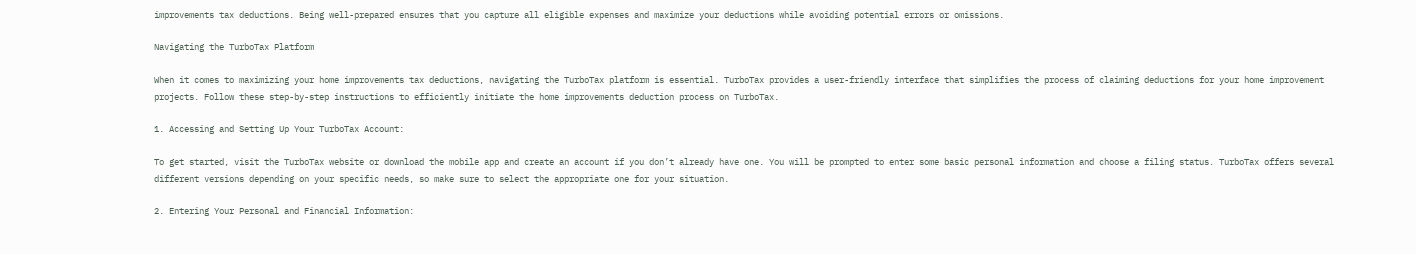improvements tax deductions. Being well-prepared ensures that you capture all eligible expenses and maximize your deductions while avoiding potential errors or omissions.

Navigating the TurboTax Platform

When it comes to maximizing your home improvements tax deductions, navigating the TurboTax platform is essential. TurboTax provides a user-friendly interface that simplifies the process of claiming deductions for your home improvement projects. Follow these step-by-step instructions to efficiently initiate the home improvements deduction process on TurboTax.

1. Accessing and Setting Up Your TurboTax Account:

To get started, visit the TurboTax website or download the mobile app and create an account if you don’t already have one. You will be prompted to enter some basic personal information and choose a filing status. TurboTax offers several different versions depending on your specific needs, so make sure to select the appropriate one for your situation.

2. Entering Your Personal and Financial Information: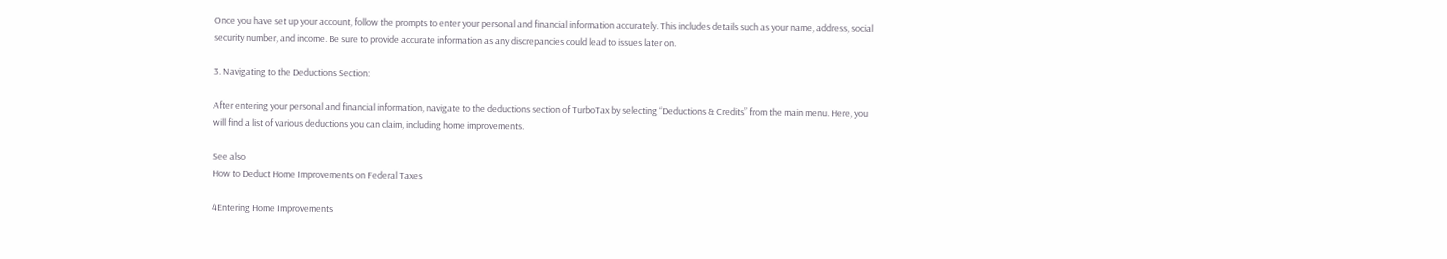Once you have set up your account, follow the prompts to enter your personal and financial information accurately. This includes details such as your name, address, social security number, and income. Be sure to provide accurate information as any discrepancies could lead to issues later on.

3. Navigating to the Deductions Section:

After entering your personal and financial information, navigate to the deductions section of TurboTax by selecting “Deductions & Credits” from the main menu. Here, you will find a list of various deductions you can claim, including home improvements.

See also
How to Deduct Home Improvements on Federal Taxes

4Entering Home Improvements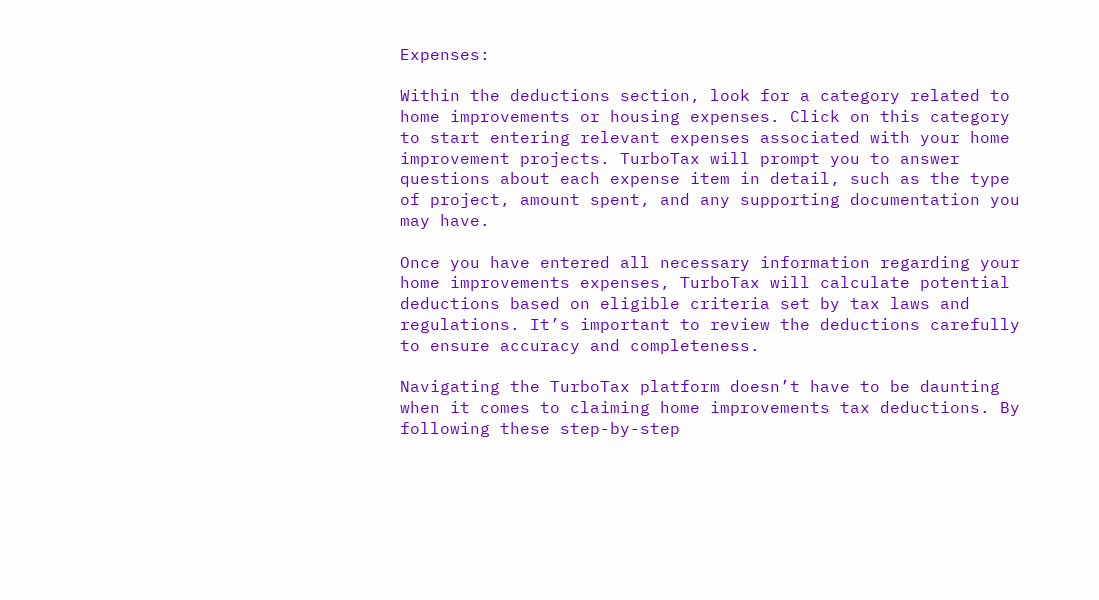Expenses:

Within the deductions section, look for a category related to home improvements or housing expenses. Click on this category to start entering relevant expenses associated with your home improvement projects. TurboTax will prompt you to answer questions about each expense item in detail, such as the type of project, amount spent, and any supporting documentation you may have.

Once you have entered all necessary information regarding your home improvements expenses, TurboTax will calculate potential deductions based on eligible criteria set by tax laws and regulations. It’s important to review the deductions carefully to ensure accuracy and completeness.

Navigating the TurboTax platform doesn’t have to be daunting when it comes to claiming home improvements tax deductions. By following these step-by-step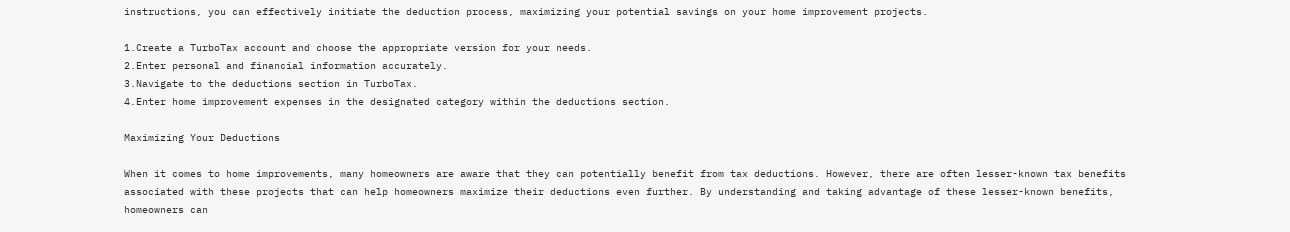instructions, you can effectively initiate the deduction process, maximizing your potential savings on your home improvement projects.

1.Create a TurboTax account and choose the appropriate version for your needs.
2.Enter personal and financial information accurately.
3.Navigate to the deductions section in TurboTax.
4.Enter home improvement expenses in the designated category within the deductions section.

Maximizing Your Deductions

When it comes to home improvements, many homeowners are aware that they can potentially benefit from tax deductions. However, there are often lesser-known tax benefits associated with these projects that can help homeowners maximize their deductions even further. By understanding and taking advantage of these lesser-known benefits, homeowners can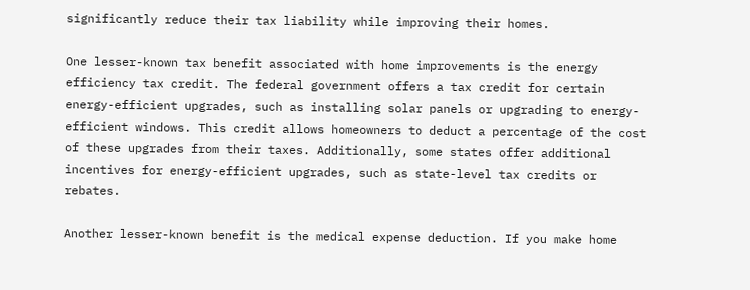significantly reduce their tax liability while improving their homes.

One lesser-known tax benefit associated with home improvements is the energy efficiency tax credit. The federal government offers a tax credit for certain energy-efficient upgrades, such as installing solar panels or upgrading to energy-efficient windows. This credit allows homeowners to deduct a percentage of the cost of these upgrades from their taxes. Additionally, some states offer additional incentives for energy-efficient upgrades, such as state-level tax credits or rebates.

Another lesser-known benefit is the medical expense deduction. If you make home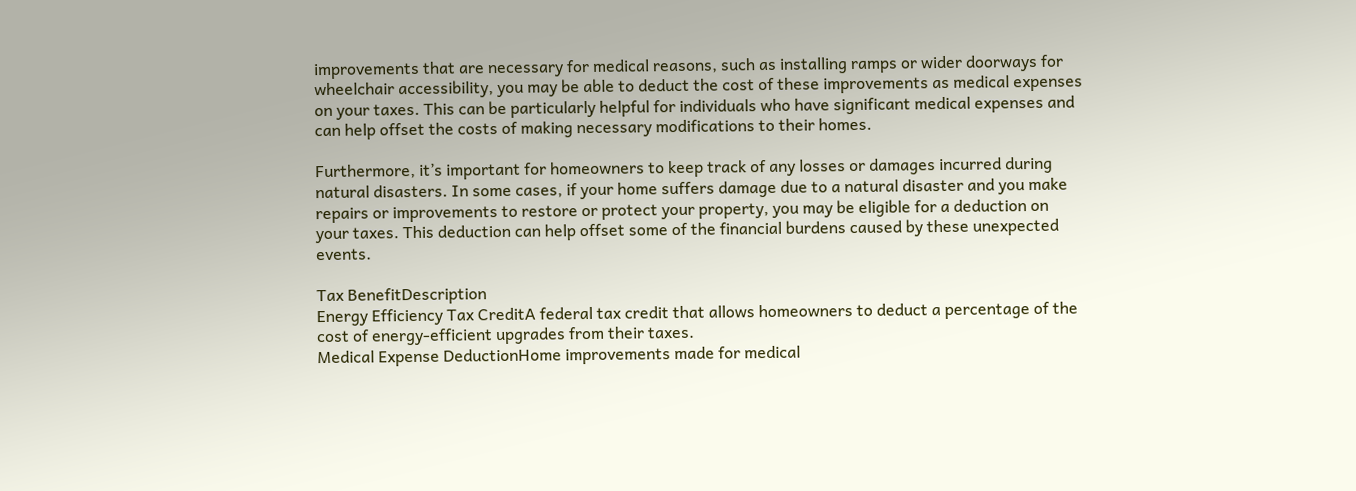improvements that are necessary for medical reasons, such as installing ramps or wider doorways for wheelchair accessibility, you may be able to deduct the cost of these improvements as medical expenses on your taxes. This can be particularly helpful for individuals who have significant medical expenses and can help offset the costs of making necessary modifications to their homes.

Furthermore, it’s important for homeowners to keep track of any losses or damages incurred during natural disasters. In some cases, if your home suffers damage due to a natural disaster and you make repairs or improvements to restore or protect your property, you may be eligible for a deduction on your taxes. This deduction can help offset some of the financial burdens caused by these unexpected events.

Tax BenefitDescription
Energy Efficiency Tax CreditA federal tax credit that allows homeowners to deduct a percentage of the cost of energy-efficient upgrades from their taxes.
Medical Expense DeductionHome improvements made for medical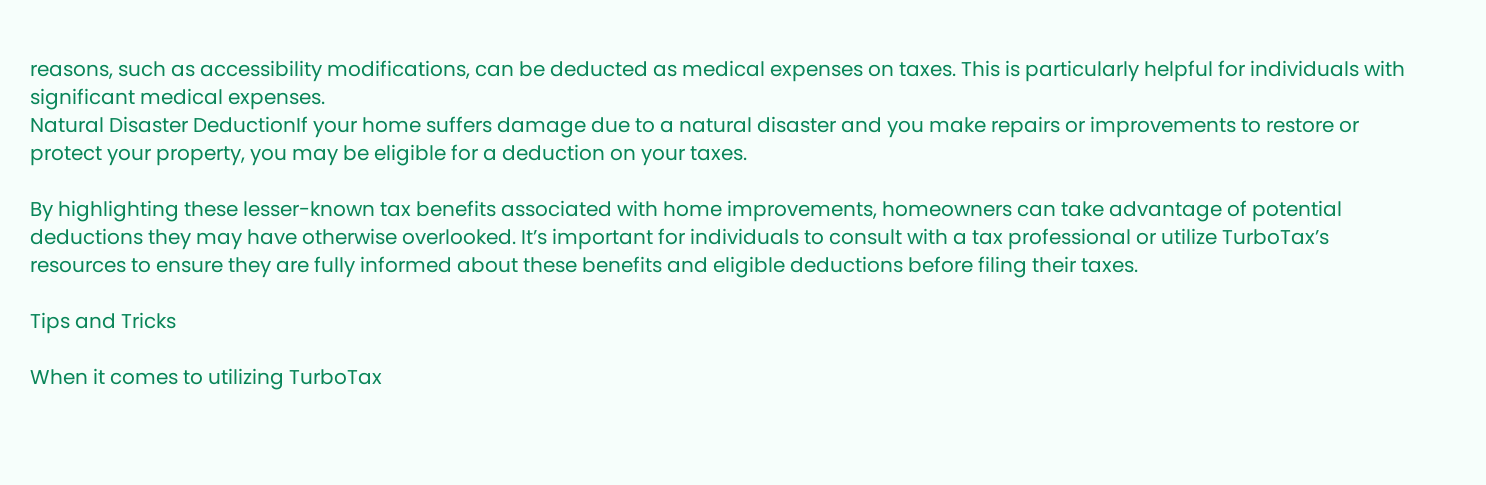reasons, such as accessibility modifications, can be deducted as medical expenses on taxes. This is particularly helpful for individuals with significant medical expenses.
Natural Disaster DeductionIf your home suffers damage due to a natural disaster and you make repairs or improvements to restore or protect your property, you may be eligible for a deduction on your taxes.

By highlighting these lesser-known tax benefits associated with home improvements, homeowners can take advantage of potential deductions they may have otherwise overlooked. It’s important for individuals to consult with a tax professional or utilize TurboTax’s resources to ensure they are fully informed about these benefits and eligible deductions before filing their taxes.

Tips and Tricks

When it comes to utilizing TurboTax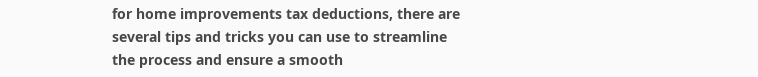for home improvements tax deductions, there are several tips and tricks you can use to streamline the process and ensure a smooth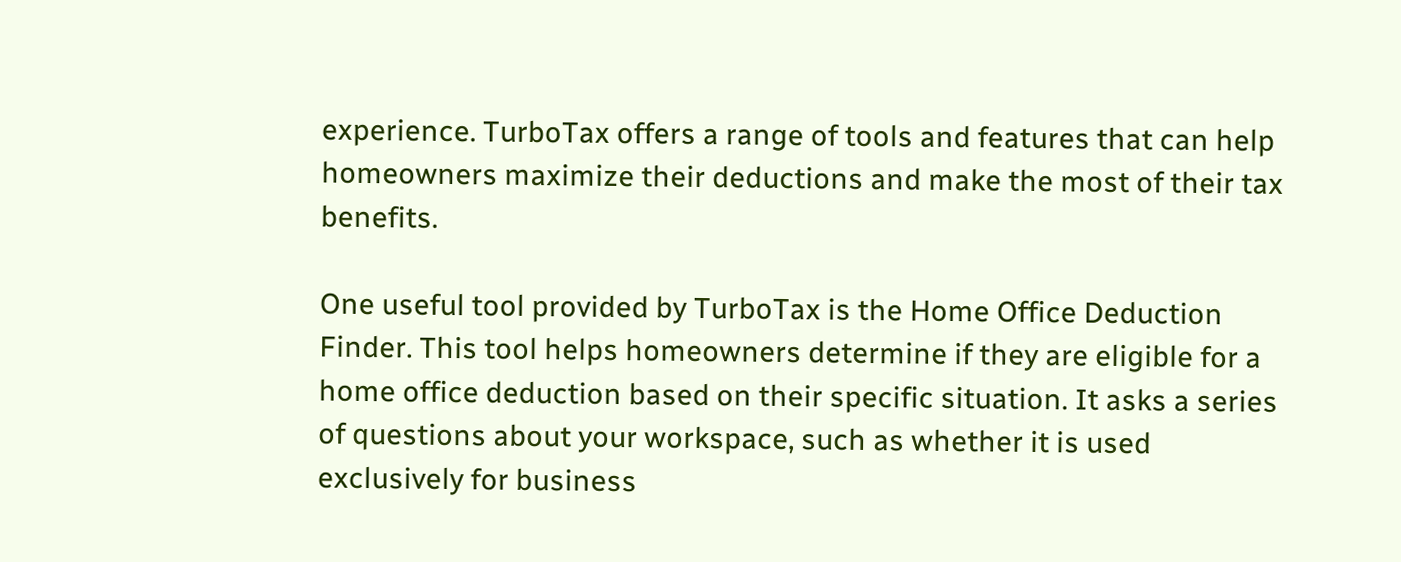experience. TurboTax offers a range of tools and features that can help homeowners maximize their deductions and make the most of their tax benefits.

One useful tool provided by TurboTax is the Home Office Deduction Finder. This tool helps homeowners determine if they are eligible for a home office deduction based on their specific situation. It asks a series of questions about your workspace, such as whether it is used exclusively for business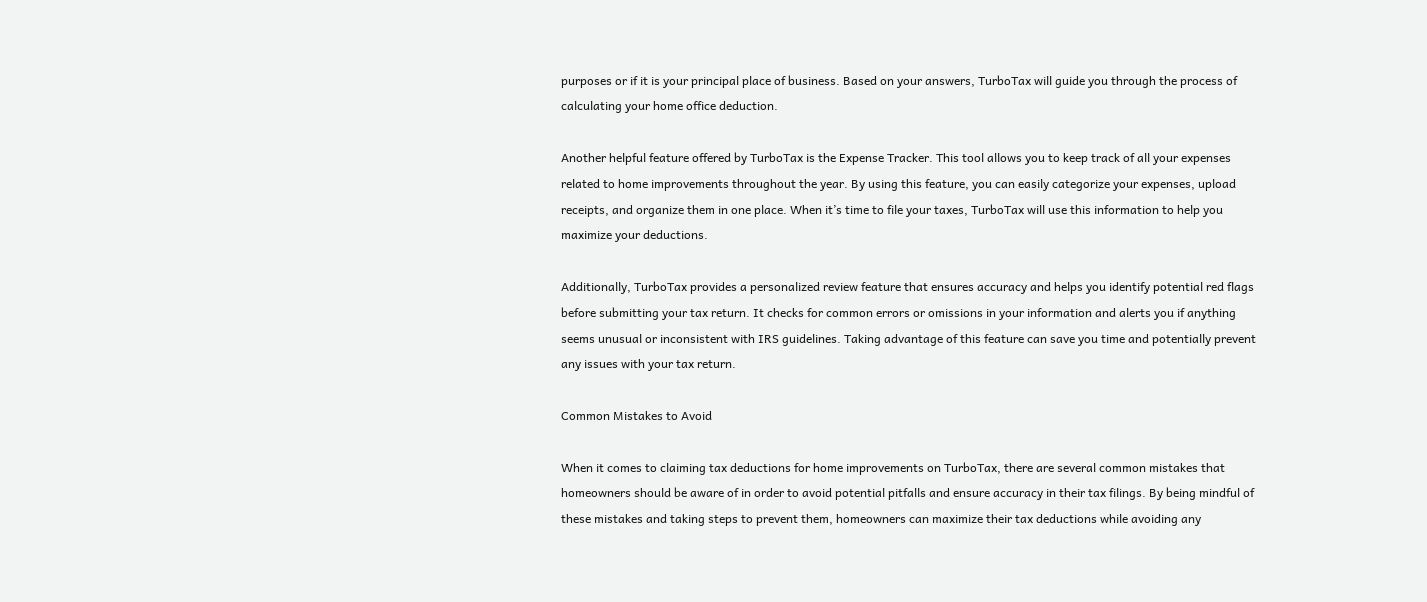purposes or if it is your principal place of business. Based on your answers, TurboTax will guide you through the process of calculating your home office deduction.

Another helpful feature offered by TurboTax is the Expense Tracker. This tool allows you to keep track of all your expenses related to home improvements throughout the year. By using this feature, you can easily categorize your expenses, upload receipts, and organize them in one place. When it’s time to file your taxes, TurboTax will use this information to help you maximize your deductions.

Additionally, TurboTax provides a personalized review feature that ensures accuracy and helps you identify potential red flags before submitting your tax return. It checks for common errors or omissions in your information and alerts you if anything seems unusual or inconsistent with IRS guidelines. Taking advantage of this feature can save you time and potentially prevent any issues with your tax return.

Common Mistakes to Avoid

When it comes to claiming tax deductions for home improvements on TurboTax, there are several common mistakes that homeowners should be aware of in order to avoid potential pitfalls and ensure accuracy in their tax filings. By being mindful of these mistakes and taking steps to prevent them, homeowners can maximize their tax deductions while avoiding any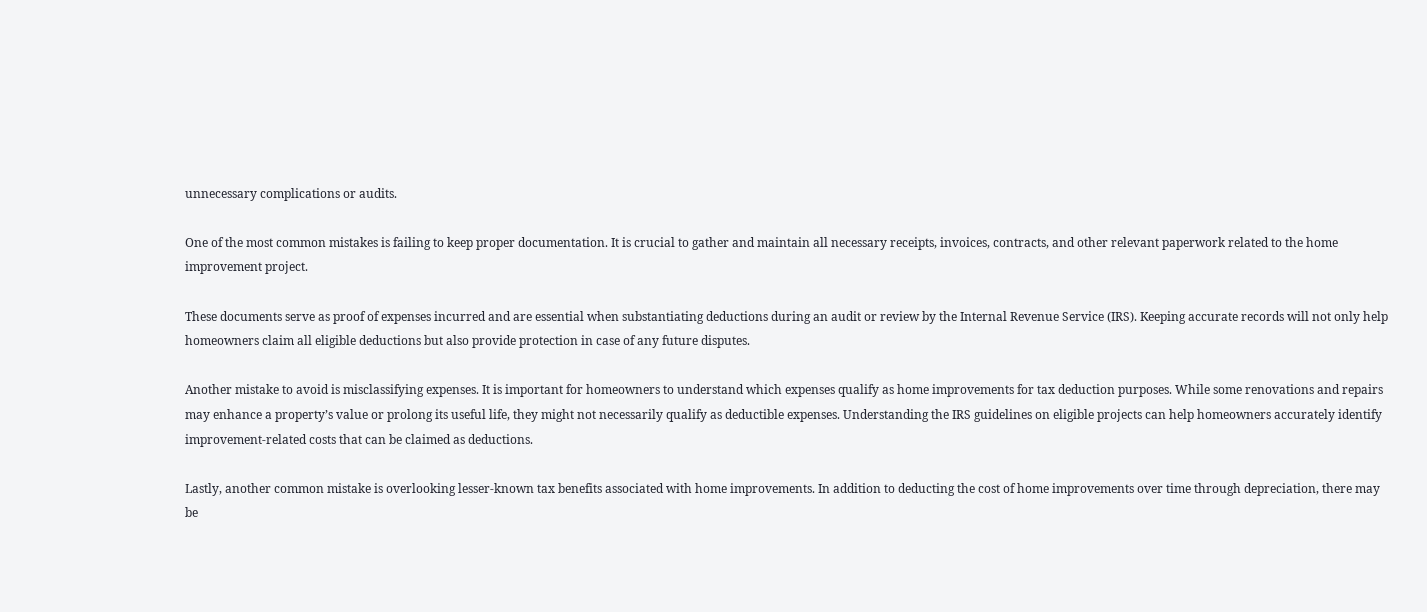unnecessary complications or audits.

One of the most common mistakes is failing to keep proper documentation. It is crucial to gather and maintain all necessary receipts, invoices, contracts, and other relevant paperwork related to the home improvement project.

These documents serve as proof of expenses incurred and are essential when substantiating deductions during an audit or review by the Internal Revenue Service (IRS). Keeping accurate records will not only help homeowners claim all eligible deductions but also provide protection in case of any future disputes.

Another mistake to avoid is misclassifying expenses. It is important for homeowners to understand which expenses qualify as home improvements for tax deduction purposes. While some renovations and repairs may enhance a property’s value or prolong its useful life, they might not necessarily qualify as deductible expenses. Understanding the IRS guidelines on eligible projects can help homeowners accurately identify improvement-related costs that can be claimed as deductions.

Lastly, another common mistake is overlooking lesser-known tax benefits associated with home improvements. In addition to deducting the cost of home improvements over time through depreciation, there may be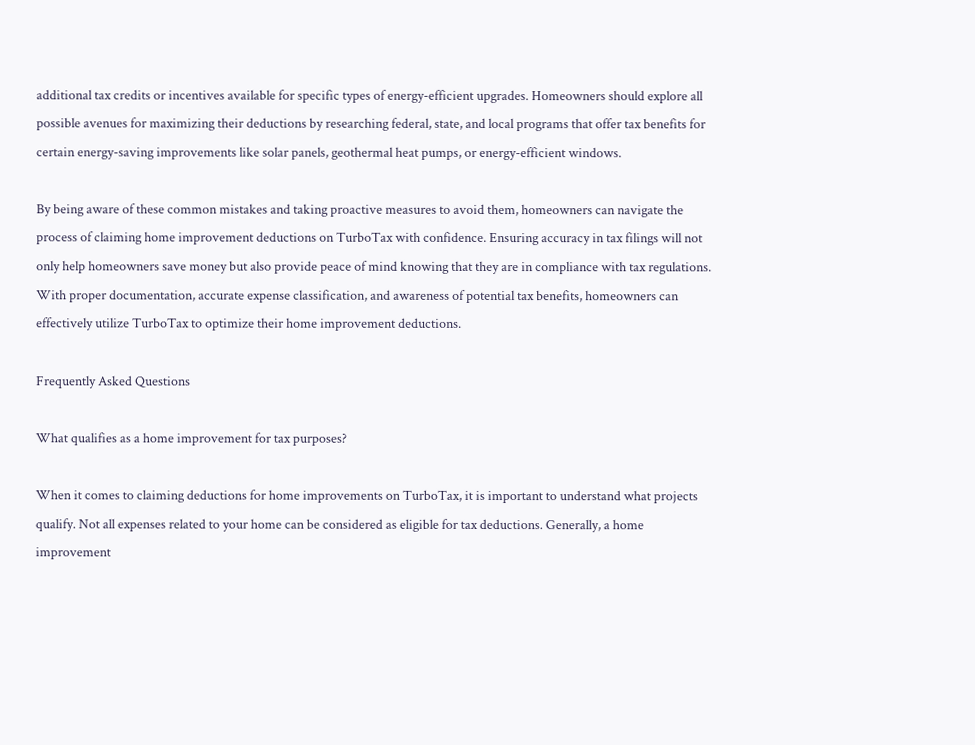additional tax credits or incentives available for specific types of energy-efficient upgrades. Homeowners should explore all possible avenues for maximizing their deductions by researching federal, state, and local programs that offer tax benefits for certain energy-saving improvements like solar panels, geothermal heat pumps, or energy-efficient windows.

By being aware of these common mistakes and taking proactive measures to avoid them, homeowners can navigate the process of claiming home improvement deductions on TurboTax with confidence. Ensuring accuracy in tax filings will not only help homeowners save money but also provide peace of mind knowing that they are in compliance with tax regulations. With proper documentation, accurate expense classification, and awareness of potential tax benefits, homeowners can effectively utilize TurboTax to optimize their home improvement deductions.

Frequently Asked Questions

What qualifies as a home improvement for tax purposes?

When it comes to claiming deductions for home improvements on TurboTax, it is important to understand what projects qualify. Not all expenses related to your home can be considered as eligible for tax deductions. Generally, a home improvement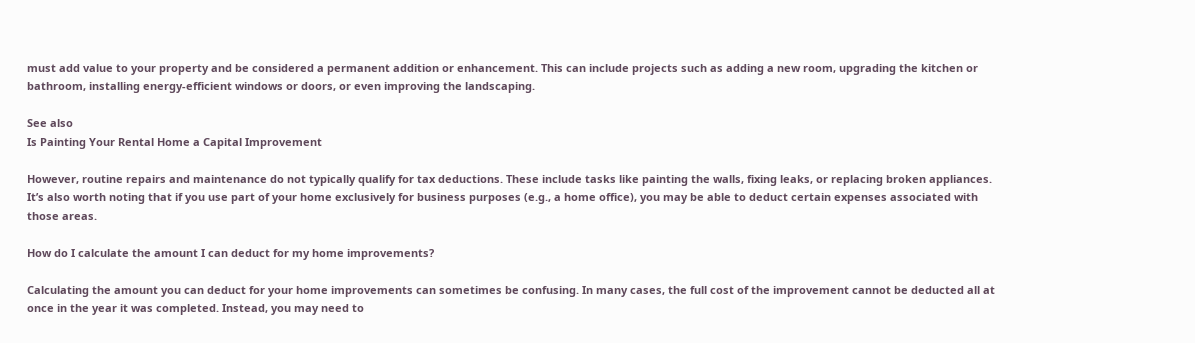must add value to your property and be considered a permanent addition or enhancement. This can include projects such as adding a new room, upgrading the kitchen or bathroom, installing energy-efficient windows or doors, or even improving the landscaping.

See also
Is Painting Your Rental Home a Capital Improvement

However, routine repairs and maintenance do not typically qualify for tax deductions. These include tasks like painting the walls, fixing leaks, or replacing broken appliances. It’s also worth noting that if you use part of your home exclusively for business purposes (e.g., a home office), you may be able to deduct certain expenses associated with those areas.

How do I calculate the amount I can deduct for my home improvements?

Calculating the amount you can deduct for your home improvements can sometimes be confusing. In many cases, the full cost of the improvement cannot be deducted all at once in the year it was completed. Instead, you may need to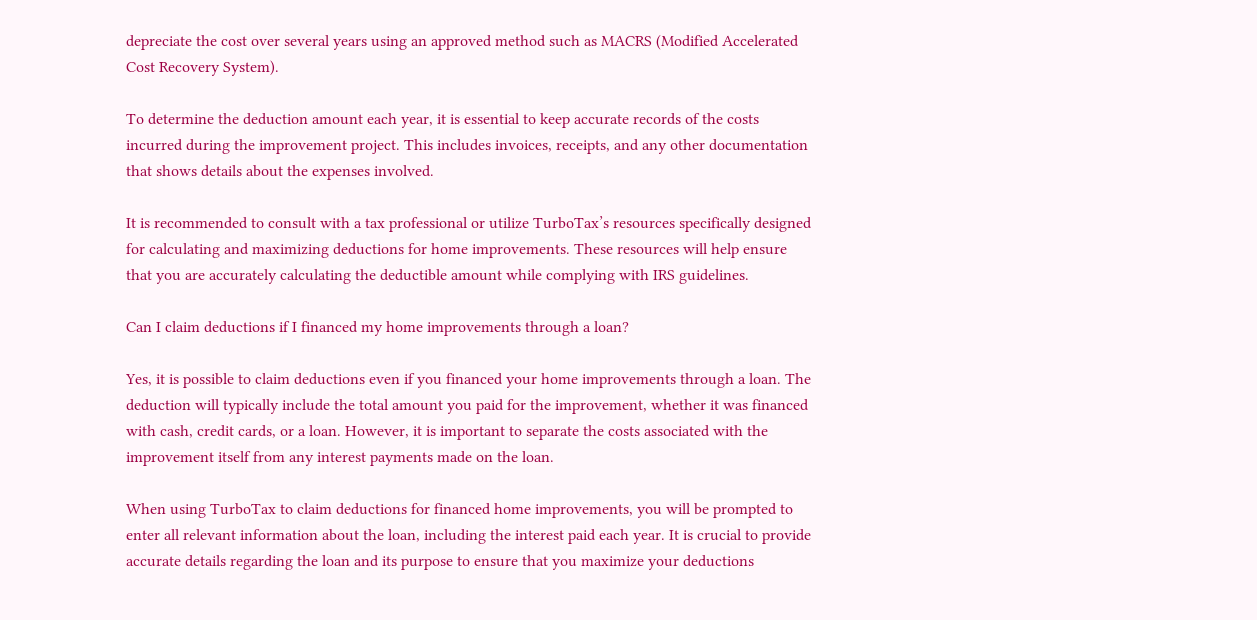depreciate the cost over several years using an approved method such as MACRS (Modified Accelerated Cost Recovery System).

To determine the deduction amount each year, it is essential to keep accurate records of the costs incurred during the improvement project. This includes invoices, receipts, and any other documentation that shows details about the expenses involved.

It is recommended to consult with a tax professional or utilize TurboTax’s resources specifically designed for calculating and maximizing deductions for home improvements. These resources will help ensure that you are accurately calculating the deductible amount while complying with IRS guidelines.

Can I claim deductions if I financed my home improvements through a loan?

Yes, it is possible to claim deductions even if you financed your home improvements through a loan. The deduction will typically include the total amount you paid for the improvement, whether it was financed with cash, credit cards, or a loan. However, it is important to separate the costs associated with the improvement itself from any interest payments made on the loan.

When using TurboTax to claim deductions for financed home improvements, you will be prompted to enter all relevant information about the loan, including the interest paid each year. It is crucial to provide accurate details regarding the loan and its purpose to ensure that you maximize your deductions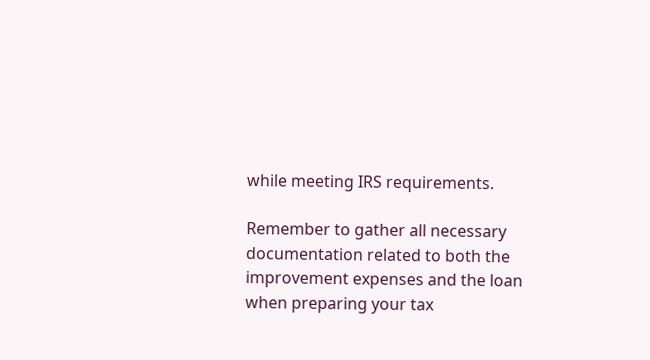while meeting IRS requirements.

Remember to gather all necessary documentation related to both the improvement expenses and the loan when preparing your tax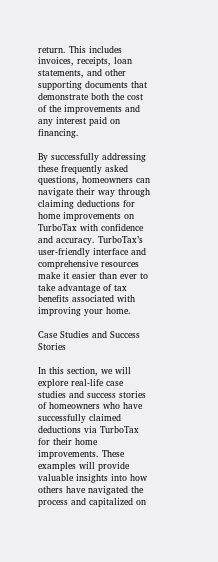return. This includes invoices, receipts, loan statements, and other supporting documents that demonstrate both the cost of the improvements and any interest paid on financing.

By successfully addressing these frequently asked questions, homeowners can navigate their way through claiming deductions for home improvements on TurboTax with confidence and accuracy. TurboTax’s user-friendly interface and comprehensive resources make it easier than ever to take advantage of tax benefits associated with improving your home.

Case Studies and Success Stories

In this section, we will explore real-life case studies and success stories of homeowners who have successfully claimed deductions via TurboTax for their home improvements. These examples will provide valuable insights into how others have navigated the process and capitalized on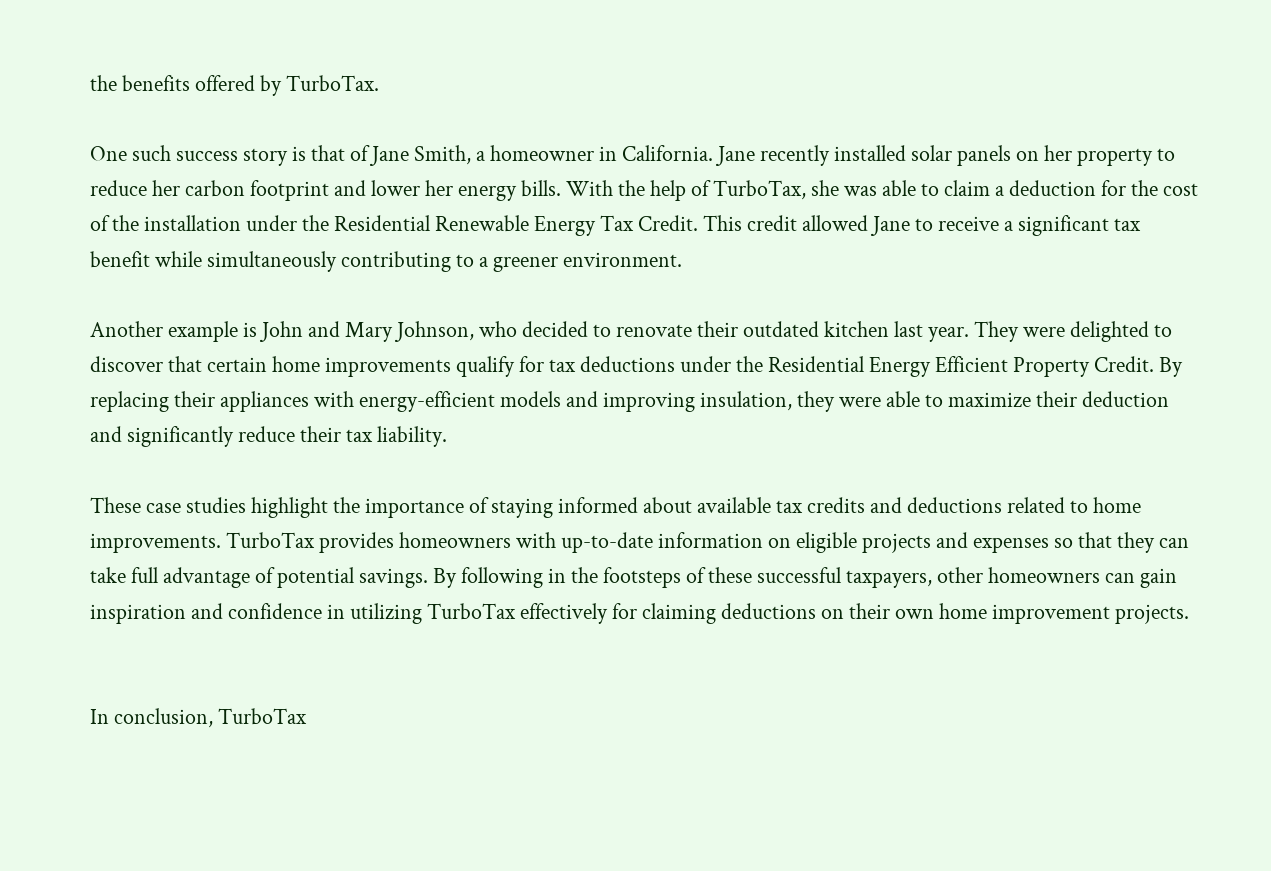the benefits offered by TurboTax.

One such success story is that of Jane Smith, a homeowner in California. Jane recently installed solar panels on her property to reduce her carbon footprint and lower her energy bills. With the help of TurboTax, she was able to claim a deduction for the cost of the installation under the Residential Renewable Energy Tax Credit. This credit allowed Jane to receive a significant tax benefit while simultaneously contributing to a greener environment.

Another example is John and Mary Johnson, who decided to renovate their outdated kitchen last year. They were delighted to discover that certain home improvements qualify for tax deductions under the Residential Energy Efficient Property Credit. By replacing their appliances with energy-efficient models and improving insulation, they were able to maximize their deduction and significantly reduce their tax liability.

These case studies highlight the importance of staying informed about available tax credits and deductions related to home improvements. TurboTax provides homeowners with up-to-date information on eligible projects and expenses so that they can take full advantage of potential savings. By following in the footsteps of these successful taxpayers, other homeowners can gain inspiration and confidence in utilizing TurboTax effectively for claiming deductions on their own home improvement projects.


In conclusion, TurboTax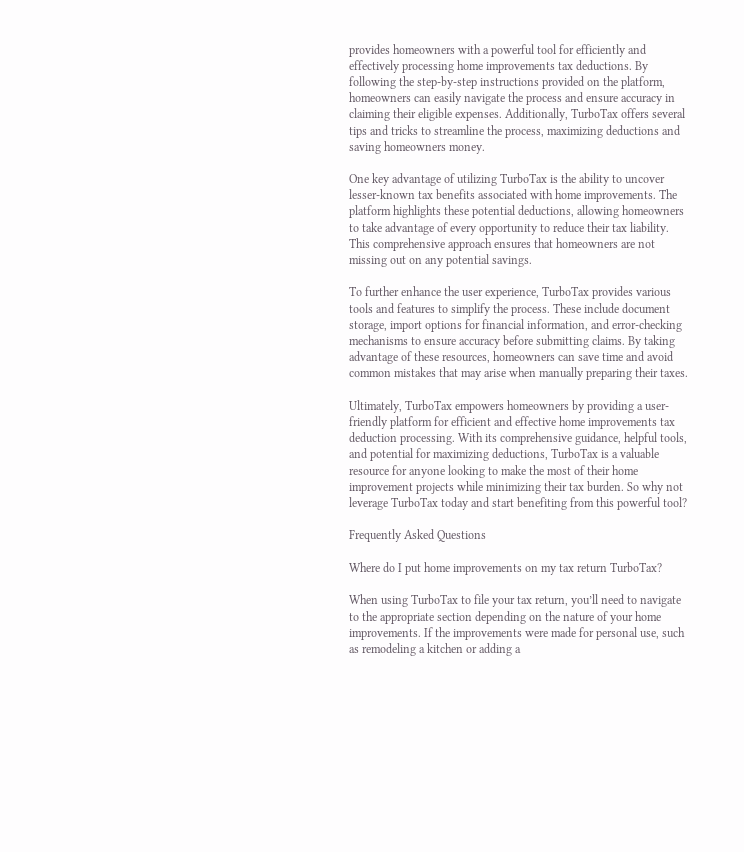provides homeowners with a powerful tool for efficiently and effectively processing home improvements tax deductions. By following the step-by-step instructions provided on the platform, homeowners can easily navigate the process and ensure accuracy in claiming their eligible expenses. Additionally, TurboTax offers several tips and tricks to streamline the process, maximizing deductions and saving homeowners money.

One key advantage of utilizing TurboTax is the ability to uncover lesser-known tax benefits associated with home improvements. The platform highlights these potential deductions, allowing homeowners to take advantage of every opportunity to reduce their tax liability. This comprehensive approach ensures that homeowners are not missing out on any potential savings.

To further enhance the user experience, TurboTax provides various tools and features to simplify the process. These include document storage, import options for financial information, and error-checking mechanisms to ensure accuracy before submitting claims. By taking advantage of these resources, homeowners can save time and avoid common mistakes that may arise when manually preparing their taxes.

Ultimately, TurboTax empowers homeowners by providing a user-friendly platform for efficient and effective home improvements tax deduction processing. With its comprehensive guidance, helpful tools, and potential for maximizing deductions, TurboTax is a valuable resource for anyone looking to make the most of their home improvement projects while minimizing their tax burden. So why not leverage TurboTax today and start benefiting from this powerful tool?

Frequently Asked Questions

Where do I put home improvements on my tax return TurboTax?

When using TurboTax to file your tax return, you’ll need to navigate to the appropriate section depending on the nature of your home improvements. If the improvements were made for personal use, such as remodeling a kitchen or adding a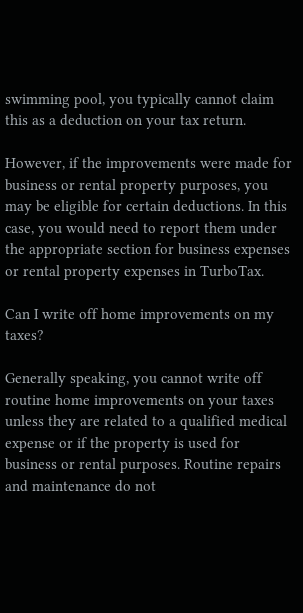swimming pool, you typically cannot claim this as a deduction on your tax return.

However, if the improvements were made for business or rental property purposes, you may be eligible for certain deductions. In this case, you would need to report them under the appropriate section for business expenses or rental property expenses in TurboTax.

Can I write off home improvements on my taxes?

Generally speaking, you cannot write off routine home improvements on your taxes unless they are related to a qualified medical expense or if the property is used for business or rental purposes. Routine repairs and maintenance do not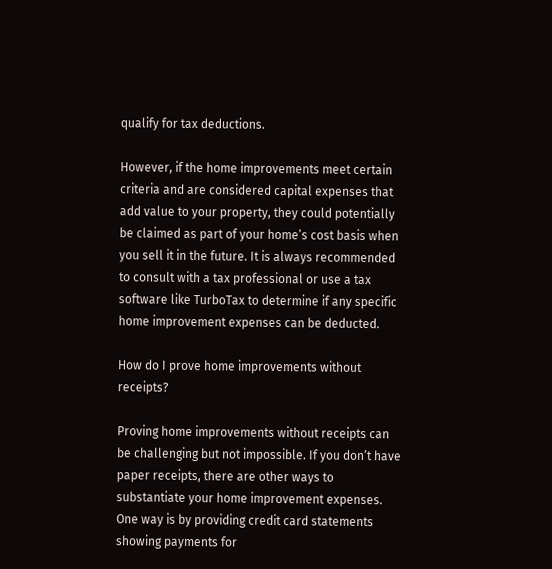qualify for tax deductions.

However, if the home improvements meet certain criteria and are considered capital expenses that add value to your property, they could potentially be claimed as part of your home’s cost basis when you sell it in the future. It is always recommended to consult with a tax professional or use a tax software like TurboTax to determine if any specific home improvement expenses can be deducted.

How do I prove home improvements without receipts?

Proving home improvements without receipts can be challenging but not impossible. If you don’t have paper receipts, there are other ways to substantiate your home improvement expenses. One way is by providing credit card statements showing payments for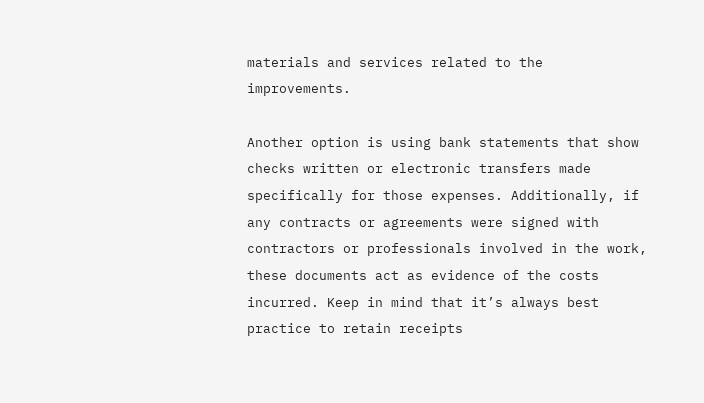materials and services related to the improvements.

Another option is using bank statements that show checks written or electronic transfers made specifically for those expenses. Additionally, if any contracts or agreements were signed with contractors or professionals involved in the work, these documents act as evidence of the costs incurred. Keep in mind that it’s always best practice to retain receipts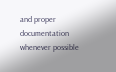and proper documentation whenever possible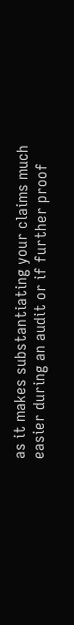as it makes substantiating your claims much easier during an audit or if further proof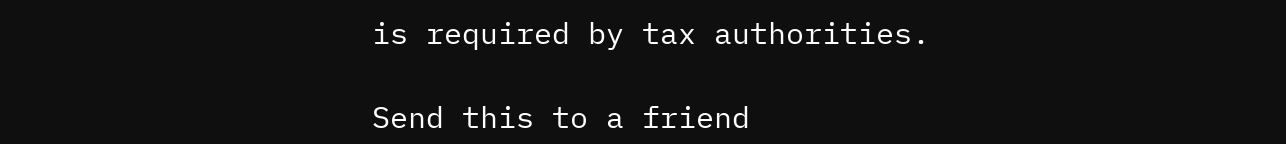is required by tax authorities.

Send this to a friend